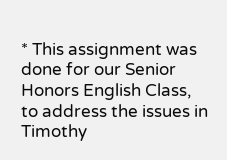* This assignment was done for our Senior Honors English Class, to address the issues in Timothy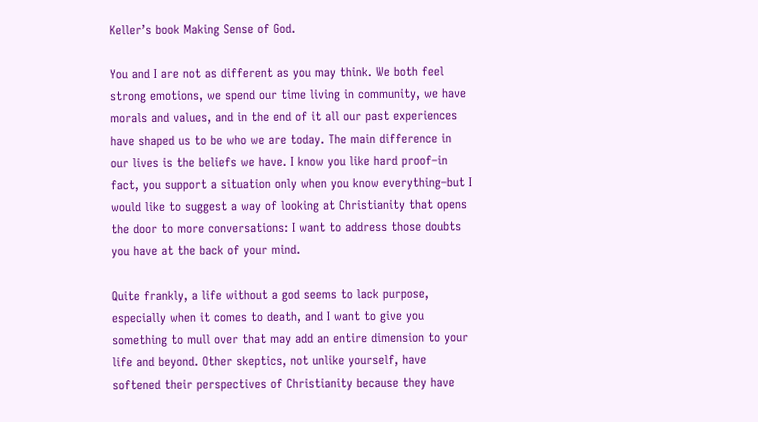Keller’s book Making Sense of God.

You and I are not as different as you may think. We both feel strong emotions, we spend our time living in community, we have morals and values, and in the end of it all our past experiences have shaped us to be who we are today. The main difference in our lives is the beliefs we have. I know you like hard proof–in fact, you support a situation only when you know everything–but I would like to suggest a way of looking at Christianity that opens the door to more conversations: I want to address those doubts you have at the back of your mind.

Quite frankly, a life without a god seems to lack purpose, especially when it comes to death, and I want to give you something to mull over that may add an entire dimension to your life and beyond. Other skeptics, not unlike yourself, have softened their perspectives of Christianity because they have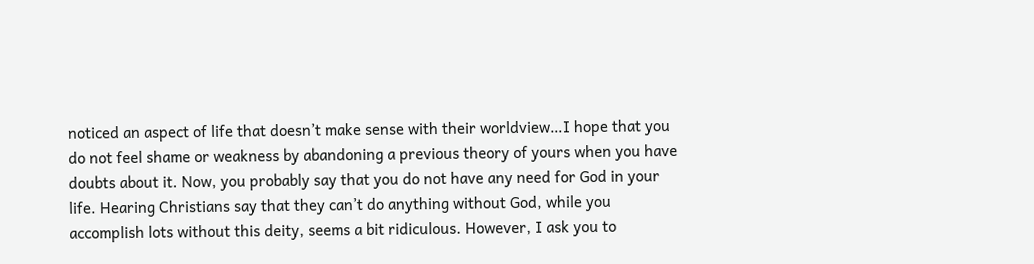noticed an aspect of life that doesn’t make sense with their worldview…I hope that you do not feel shame or weakness by abandoning a previous theory of yours when you have doubts about it. Now, you probably say that you do not have any need for God in your life. Hearing Christians say that they can’t do anything without God, while you accomplish lots without this deity, seems a bit ridiculous. However, I ask you to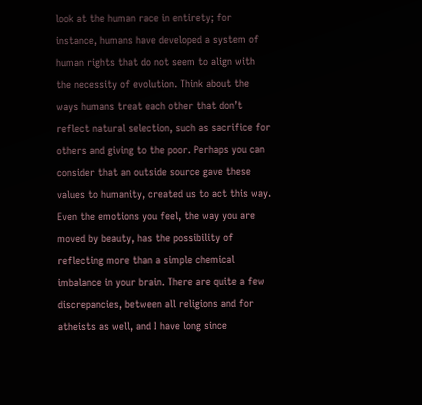look at the human race in entirety; for instance, humans have developed a system of human rights that do not seem to align with the necessity of evolution. Think about the ways humans treat each other that don’t reflect natural selection, such as sacrifice for others and giving to the poor. Perhaps you can consider that an outside source gave these values to humanity, created us to act this way. Even the emotions you feel, the way you are moved by beauty, has the possibility of reflecting more than a simple chemical imbalance in your brain. There are quite a few discrepancies, between all religions and for atheists as well, and I have long since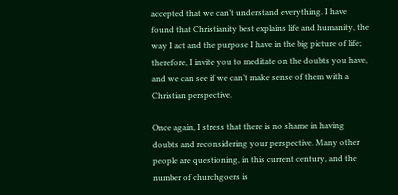accepted that we can’t understand everything. I have found that Christianity best explains life and humanity, the way I act and the purpose I have in the big picture of life; therefore, I invite you to meditate on the doubts you have, and we can see if we can’t make sense of them with a Christian perspective.

Once again, I stress that there is no shame in having doubts and reconsidering your perspective. Many other people are questioning, in this current century, and the number of churchgoers is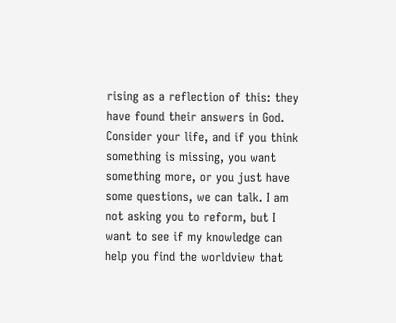rising as a reflection of this: they have found their answers in God. Consider your life, and if you think something is missing, you want something more, or you just have some questions, we can talk. I am not asking you to reform, but I want to see if my knowledge can help you find the worldview that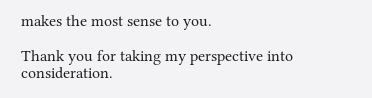makes the most sense to you.

Thank you for taking my perspective into consideration.